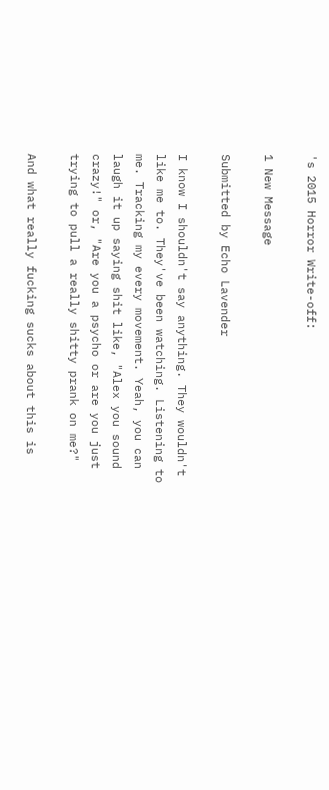's 2015 Horror Write-off:

1 New Message

Submitted by Echo Lavender

I know I shouldn't say anything. They wouldn't like me to. They've been watching. Listening to me. Tracking my every movement. Yeah, you can laugh it up saying shit like, "Alex you sound crazy!" or, "Are you a psycho or are you just trying to pull a really shitty prank on me?"

And what really fucking sucks about this is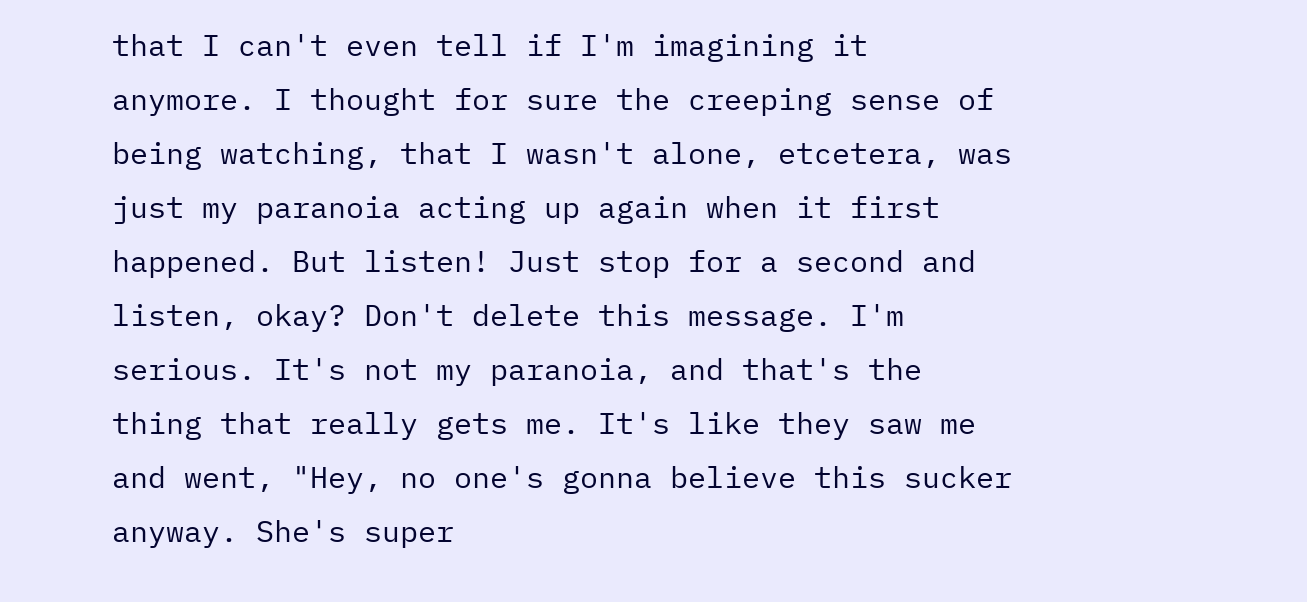that I can't even tell if I'm imagining it anymore. I thought for sure the creeping sense of being watching, that I wasn't alone, etcetera, was just my paranoia acting up again when it first happened. But listen! Just stop for a second and listen, okay? Don't delete this message. I'm serious. It's not my paranoia, and that's the thing that really gets me. It's like they saw me and went, "Hey, no one's gonna believe this sucker anyway. She's super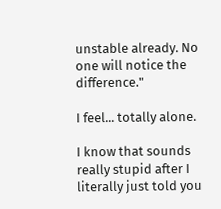unstable already. No one will notice the difference."

I feel... totally alone.

I know that sounds really stupid after I literally just told you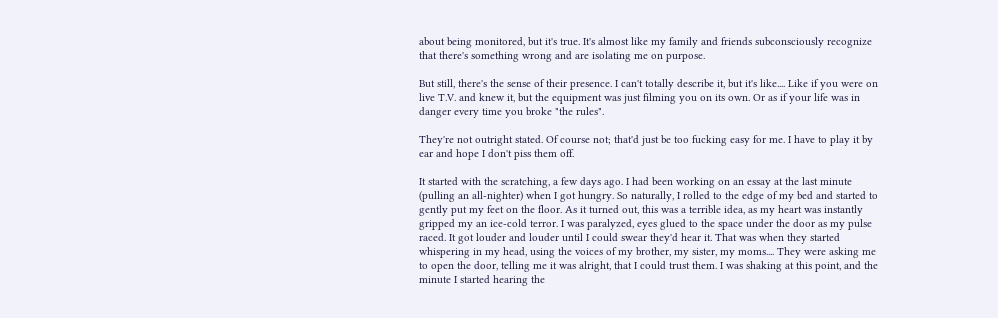about being monitored, but it's true. It's almost like my family and friends subconsciously recognize that there's something wrong and are isolating me on purpose.

But still, there's the sense of their presence. I can't totally describe it, but it's like.... Like if you were on live T.V. and knew it, but the equipment was just filming you on its own. Or as if your life was in danger every time you broke "the rules".

They're not outright stated. Of course not; that'd just be too fucking easy for me. I have to play it by ear and hope I don't piss them off.

It started with the scratching, a few days ago. I had been working on an essay at the last minute (pulling an all-nighter) when I got hungry. So naturally, I rolled to the edge of my bed and started to gently put my feet on the floor. As it turned out, this was a terrible idea, as my heart was instantly gripped my an ice-cold terror. I was paralyzed, eyes glued to the space under the door as my pulse raced. It got louder and louder until I could swear they'd hear it. That was when they started whispering in my head, using the voices of my brother, my sister, my moms.... They were asking me to open the door, telling me it was alright, that I could trust them. I was shaking at this point, and the minute I started hearing the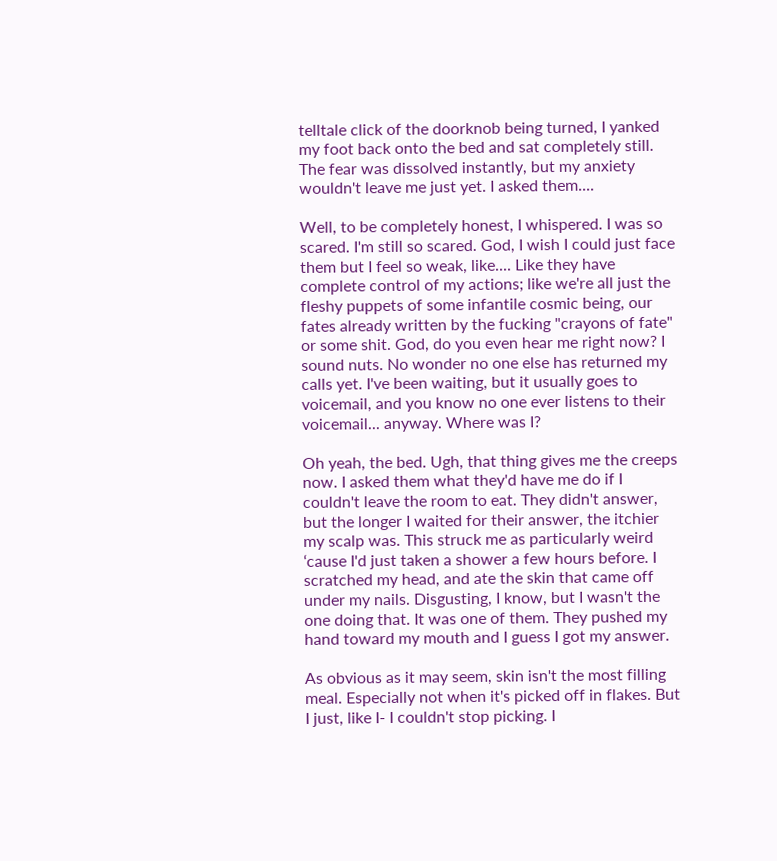telltale click of the doorknob being turned, I yanked my foot back onto the bed and sat completely still. The fear was dissolved instantly, but my anxiety wouldn't leave me just yet. I asked them....

Well, to be completely honest, I whispered. I was so scared. I'm still so scared. God, I wish I could just face them but I feel so weak, like.... Like they have complete control of my actions; like we're all just the fleshy puppets of some infantile cosmic being, our fates already written by the fucking "crayons of fate" or some shit. God, do you even hear me right now? I sound nuts. No wonder no one else has returned my calls yet. I've been waiting, but it usually goes to voicemail, and you know no one ever listens to their voicemail... anyway. Where was I?

Oh yeah, the bed. Ugh, that thing gives me the creeps now. I asked them what they'd have me do if I couldn't leave the room to eat. They didn't answer, but the longer I waited for their answer, the itchier my scalp was. This struck me as particularly weird ‘cause I'd just taken a shower a few hours before. I scratched my head, and ate the skin that came off under my nails. Disgusting, I know, but I wasn't the one doing that. It was one of them. They pushed my hand toward my mouth and I guess I got my answer.

As obvious as it may seem, skin isn't the most filling meal. Especially not when it's picked off in flakes. But I just, like I- I couldn't stop picking. I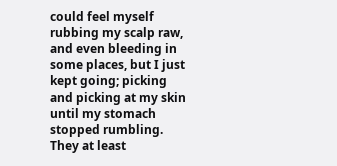could feel myself rubbing my scalp raw, and even bleeding in some places, but I just kept going; picking and picking at my skin until my stomach stopped rumbling. They at least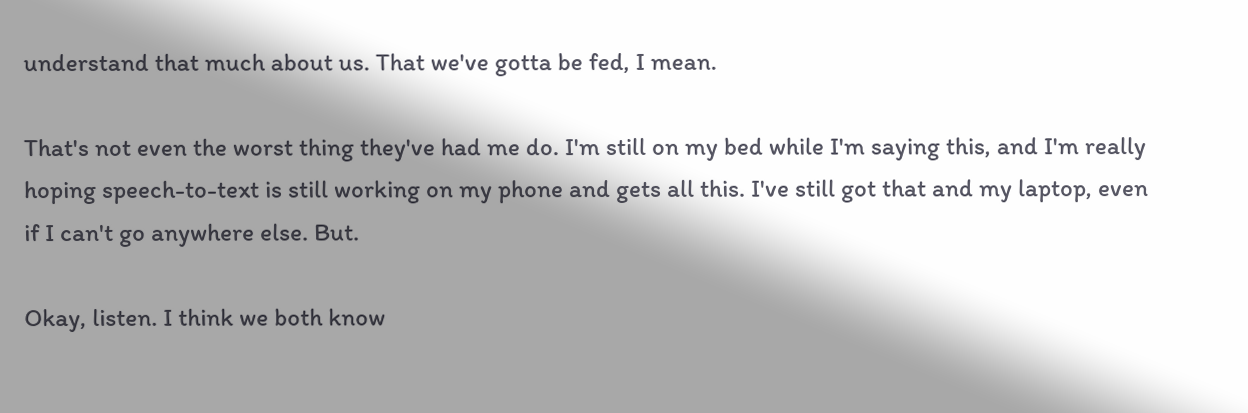understand that much about us. That we've gotta be fed, I mean.

That's not even the worst thing they've had me do. I'm still on my bed while I'm saying this, and I'm really hoping speech-to-text is still working on my phone and gets all this. I've still got that and my laptop, even if I can't go anywhere else. But.

Okay, listen. I think we both know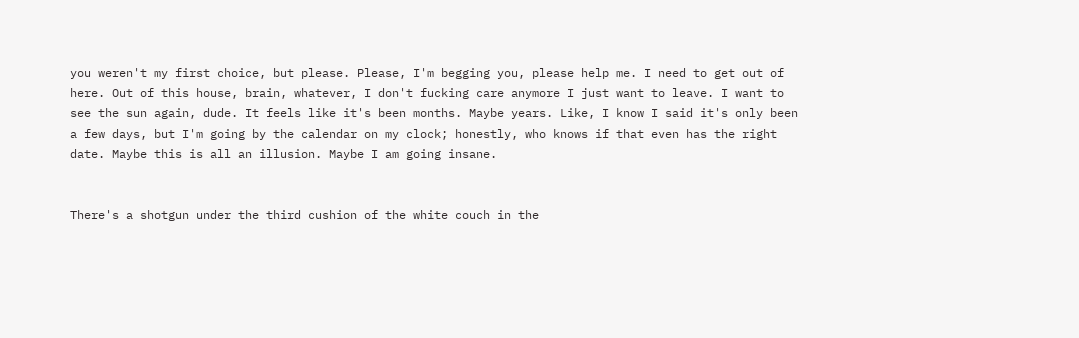you weren't my first choice, but please. Please, I'm begging you, please help me. I need to get out of here. Out of this house, brain, whatever, I don't fucking care anymore I just want to leave. I want to see the sun again, dude. It feels like it's been months. Maybe years. Like, I know I said it's only been a few days, but I'm going by the calendar on my clock; honestly, who knows if that even has the right date. Maybe this is all an illusion. Maybe I am going insane.


There's a shotgun under the third cushion of the white couch in the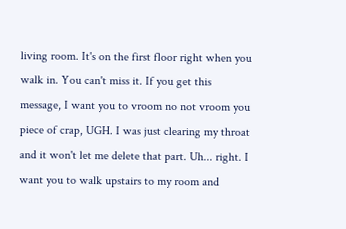living room. It's on the first floor right when you walk in. You can't miss it. If you get this message, I want you to vroom no not vroom you piece of crap, UGH. I was just clearing my throat and it won't let me delete that part. Uh... right. I want you to walk upstairs to my room and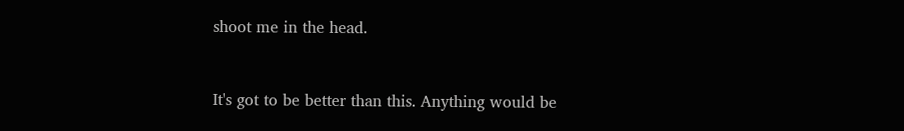shoot me in the head.


It's got to be better than this. Anything would be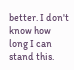better. I don't know how long I can stand this.